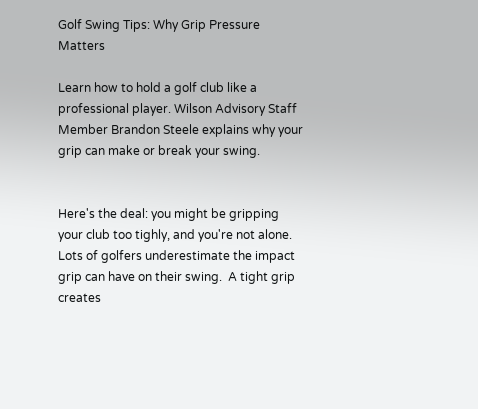Golf Swing Tips: Why Grip Pressure Matters

Learn how to hold a golf club like a professional player. Wilson Advisory Staff Member Brandon Steele explains why your grip can make or break your swing.


Here's the deal: you might be gripping your club too tighly, and you're not alone. Lots of golfers underestimate the impact grip can have on their swing.  A tight grip creates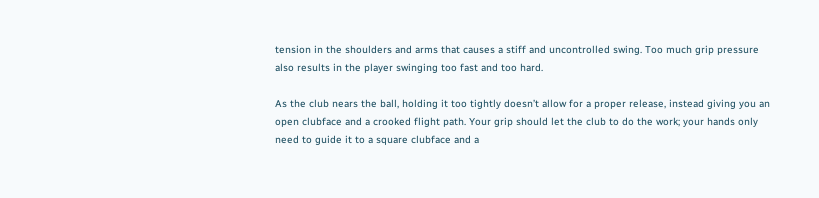tension in the shoulders and arms that causes a stiff and uncontrolled swing. Too much grip pressure also results in the player swinging too fast and too hard.

As the club nears the ball, holding it too tightly doesn’t allow for a proper release, instead giving you an open clubface and a crooked flight path. Your grip should let the club to do the work; your hands only need to guide it to a square clubface and a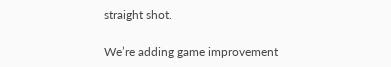straight shot.

We’re adding game improvement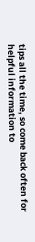tips all the time, so come back often for helpful information to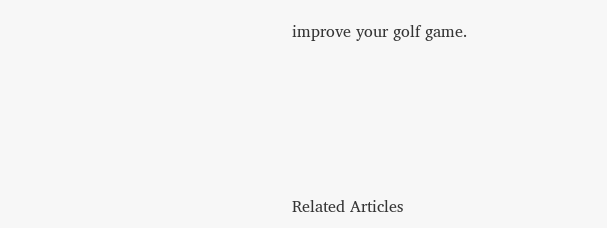improve your golf game.





Related Articles